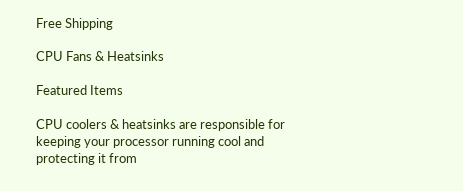Free Shipping

CPU Fans & Heatsinks

Featured Items

CPU coolers & heatsinks are responsible for keeping your processor running cool and protecting it from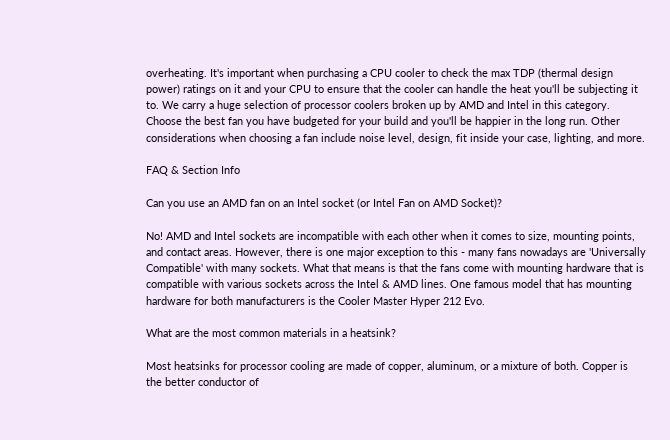overheating. It's important when purchasing a CPU cooler to check the max TDP (thermal design power) ratings on it and your CPU to ensure that the cooler can handle the heat you'll be subjecting it to. We carry a huge selection of processor coolers broken up by AMD and Intel in this category. Choose the best fan you have budgeted for your build and you'll be happier in the long run. Other considerations when choosing a fan include noise level, design, fit inside your case, lighting, and more.

FAQ & Section Info

Can you use an AMD fan on an Intel socket (or Intel Fan on AMD Socket)?

No! AMD and Intel sockets are incompatible with each other when it comes to size, mounting points, and contact areas. However, there is one major exception to this - many fans nowadays are 'Universally Compatible' with many sockets. What that means is that the fans come with mounting hardware that is compatible with various sockets across the Intel & AMD lines. One famous model that has mounting hardware for both manufacturers is the Cooler Master Hyper 212 Evo.

What are the most common materials in a heatsink?

Most heatsinks for processor cooling are made of copper, aluminum, or a mixture of both. Copper is the better conductor of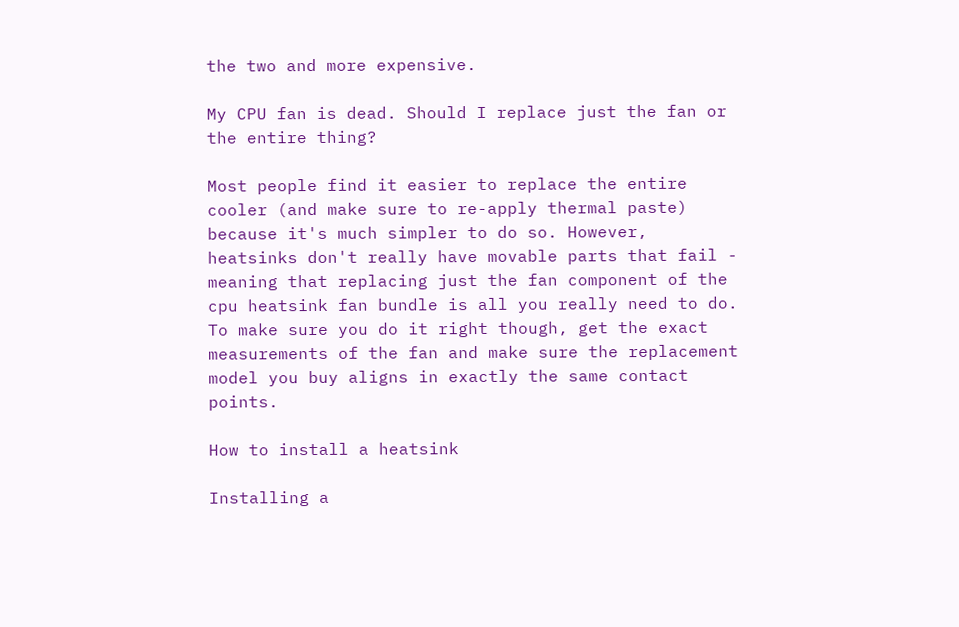the two and more expensive.

My CPU fan is dead. Should I replace just the fan or the entire thing?

Most people find it easier to replace the entire cooler (and make sure to re-apply thermal paste) because it's much simpler to do so. However, heatsinks don't really have movable parts that fail - meaning that replacing just the fan component of the cpu heatsink fan bundle is all you really need to do. To make sure you do it right though, get the exact measurements of the fan and make sure the replacement model you buy aligns in exactly the same contact points.

How to install a heatsink

Installing a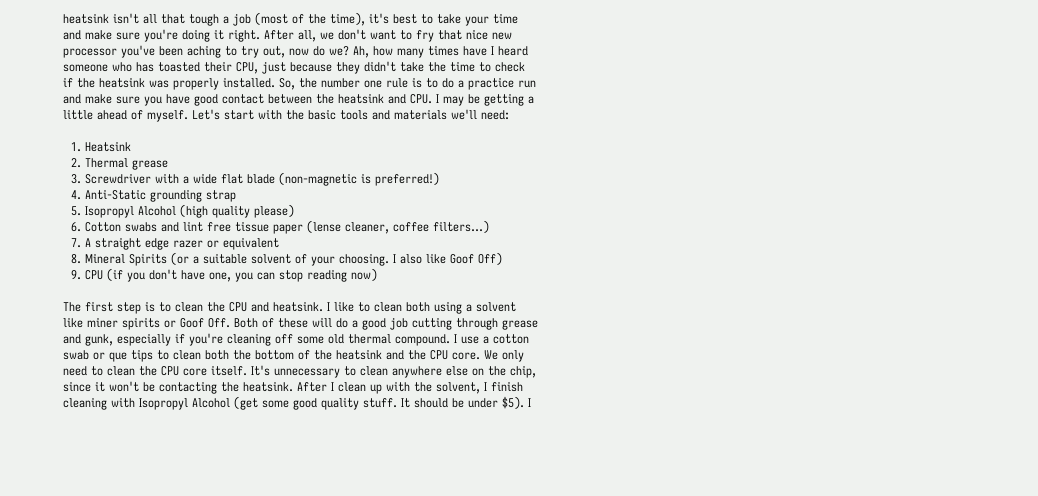heatsink isn't all that tough a job (most of the time), it's best to take your time and make sure you're doing it right. After all, we don't want to fry that nice new processor you've been aching to try out, now do we? Ah, how many times have I heard someone who has toasted their CPU, just because they didn't take the time to check if the heatsink was properly installed. So, the number one rule is to do a practice run and make sure you have good contact between the heatsink and CPU. I may be getting a little ahead of myself. Let's start with the basic tools and materials we'll need:

  1. Heatsink
  2. Thermal grease
  3. Screwdriver with a wide flat blade (non-magnetic is preferred!)
  4. Anti-Static grounding strap
  5. Isopropyl Alcohol (high quality please)
  6. Cotton swabs and lint free tissue paper (lense cleaner, coffee filters...)
  7. A straight edge razer or equivalent
  8. Mineral Spirits (or a suitable solvent of your choosing. I also like Goof Off)
  9. CPU (if you don't have one, you can stop reading now)

The first step is to clean the CPU and heatsink. I like to clean both using a solvent like miner spirits or Goof Off. Both of these will do a good job cutting through grease and gunk, especially if you're cleaning off some old thermal compound. I use a cotton swab or que tips to clean both the bottom of the heatsink and the CPU core. We only need to clean the CPU core itself. It's unnecessary to clean anywhere else on the chip, since it won't be contacting the heatsink. After I clean up with the solvent, I finish cleaning with Isopropyl Alcohol (get some good quality stuff. It should be under $5). I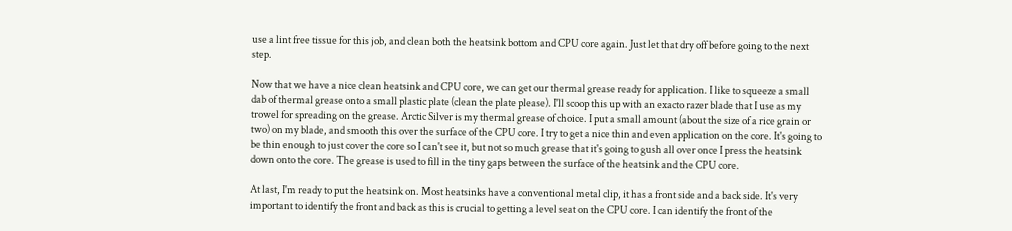use a lint free tissue for this job, and clean both the heatsink bottom and CPU core again. Just let that dry off before going to the next step.

Now that we have a nice clean heatsink and CPU core, we can get our thermal grease ready for application. I like to squeeze a small dab of thermal grease onto a small plastic plate (clean the plate please). I'll scoop this up with an exacto razer blade that I use as my trowel for spreading on the grease. Arctic Silver is my thermal grease of choice. I put a small amount (about the size of a rice grain or two) on my blade, and smooth this over the surface of the CPU core. I try to get a nice thin and even application on the core. It's going to be thin enough to just cover the core so I can't see it, but not so much grease that it's going to gush all over once I press the heatsink down onto the core. The grease is used to fill in the tiny gaps between the surface of the heatsink and the CPU core.

At last, I'm ready to put the heatsink on. Most heatsinks have a conventional metal clip, it has a front side and a back side. It's very important to identify the front and back as this is crucial to getting a level seat on the CPU core. I can identify the front of the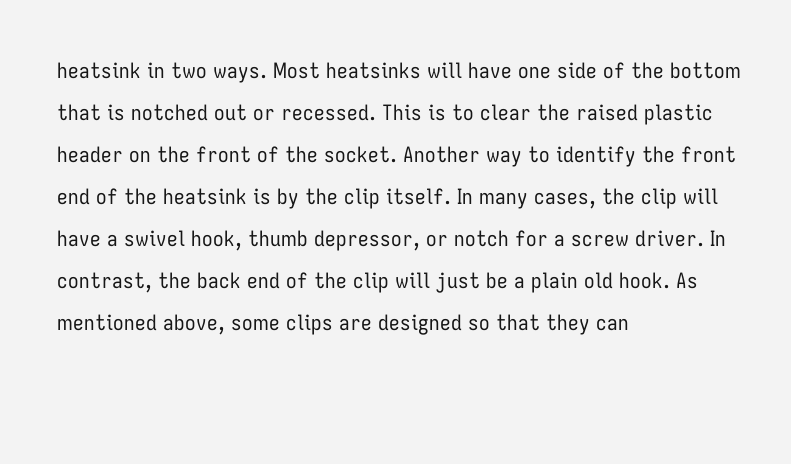heatsink in two ways. Most heatsinks will have one side of the bottom that is notched out or recessed. This is to clear the raised plastic header on the front of the socket. Another way to identify the front end of the heatsink is by the clip itself. In many cases, the clip will have a swivel hook, thumb depressor, or notch for a screw driver. In contrast, the back end of the clip will just be a plain old hook. As mentioned above, some clips are designed so that they can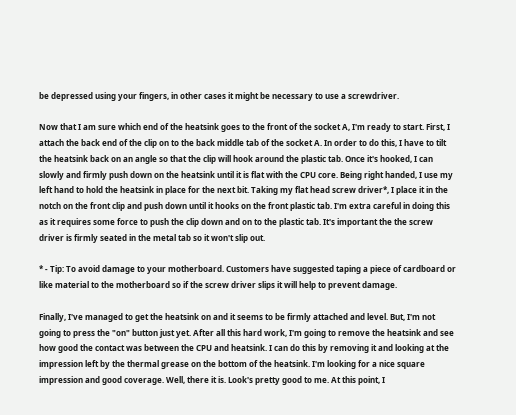be depressed using your fingers, in other cases it might be necessary to use a screwdriver.

Now that I am sure which end of the heatsink goes to the front of the socket A, I'm ready to start. First, I attach the back end of the clip on to the back middle tab of the socket A. In order to do this, I have to tilt the heatsink back on an angle so that the clip will hook around the plastic tab. Once it's hooked, I can slowly and firmly push down on the heatsink until it is flat with the CPU core. Being right handed, I use my left hand to hold the heatsink in place for the next bit. Taking my flat head screw driver*, I place it in the notch on the front clip and push down until it hooks on the front plastic tab. I'm extra careful in doing this as it requires some force to push the clip down and on to the plastic tab. It's important the the screw driver is firmly seated in the metal tab so it won't slip out.

* - Tip: To avoid damage to your motherboard. Customers have suggested taping a piece of cardboard or like material to the motherboard so if the screw driver slips it will help to prevent damage.

Finally, I've managed to get the heatsink on and it seems to be firmly attached and level. But, I'm not going to press the "on" button just yet. After all this hard work, I'm going to remove the heatsink and see how good the contact was between the CPU and heatsink. I can do this by removing it and looking at the impression left by the thermal grease on the bottom of the heatsink. I'm looking for a nice square impression and good coverage. Well, there it is. Look's pretty good to me. At this point, I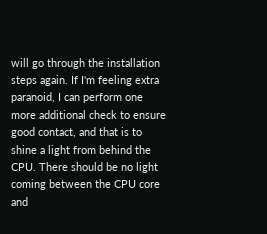will go through the installation steps again. If I'm feeling extra paranoid, I can perform one more additional check to ensure good contact, and that is to shine a light from behind the CPU. There should be no light coming between the CPU core and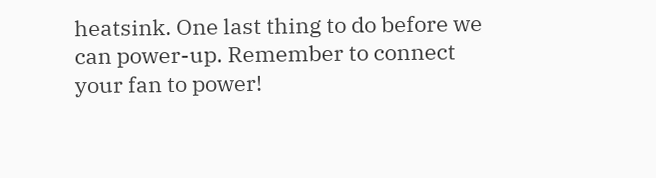heatsink. One last thing to do before we can power-up. Remember to connect your fan to power!